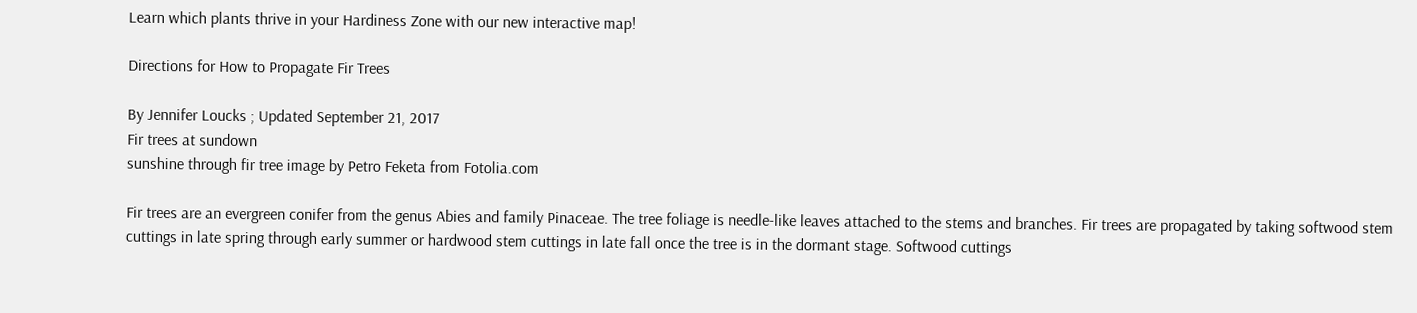Learn which plants thrive in your Hardiness Zone with our new interactive map!

Directions for How to Propagate Fir Trees

By Jennifer Loucks ; Updated September 21, 2017
Fir trees at sundown
sunshine through fir tree image by Petro Feketa from Fotolia.com

Fir trees are an evergreen conifer from the genus Abies and family Pinaceae. The tree foliage is needle-like leaves attached to the stems and branches. Fir trees are propagated by taking softwood stem cuttings in late spring through early summer or hardwood stem cuttings in late fall once the tree is in the dormant stage. Softwood cuttings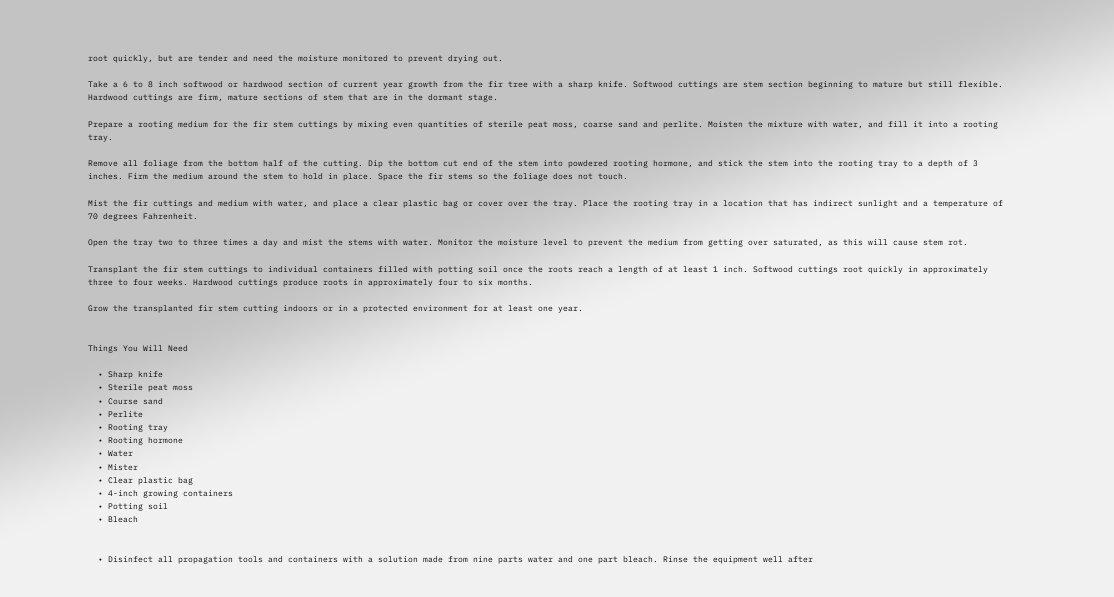root quickly, but are tender and need the moisture monitored to prevent drying out.

Take a 6 to 8 inch softwood or hardwood section of current year growth from the fir tree with a sharp knife. Softwood cuttings are stem section beginning to mature but still flexible. Hardwood cuttings are firm, mature sections of stem that are in the dormant stage.

Prepare a rooting medium for the fir stem cuttings by mixing even quantities of sterile peat moss, coarse sand and perlite. Moisten the mixture with water, and fill it into a rooting tray.

Remove all foliage from the bottom half of the cutting. Dip the bottom cut end of the stem into powdered rooting hormone, and stick the stem into the rooting tray to a depth of 3 inches. Firm the medium around the stem to hold in place. Space the fir stems so the foliage does not touch.

Mist the fir cuttings and medium with water, and place a clear plastic bag or cover over the tray. Place the rooting tray in a location that has indirect sunlight and a temperature of 70 degrees Fahrenheit.

Open the tray two to three times a day and mist the stems with water. Monitor the moisture level to prevent the medium from getting over saturated, as this will cause stem rot.

Transplant the fir stem cuttings to individual containers filled with potting soil once the roots reach a length of at least 1 inch. Softwood cuttings root quickly in approximately three to four weeks. Hardwood cuttings produce roots in approximately four to six months.

Grow the transplanted fir stem cutting indoors or in a protected environment for at least one year.


Things You Will Need

  • Sharp knife
  • Sterile peat moss
  • Course sand
  • Perlite
  • Rooting tray
  • Rooting hormone
  • Water
  • Mister
  • Clear plastic bag
  • 4-inch growing containers
  • Potting soil
  • Bleach


  • Disinfect all propagation tools and containers with a solution made from nine parts water and one part bleach. Rinse the equipment well after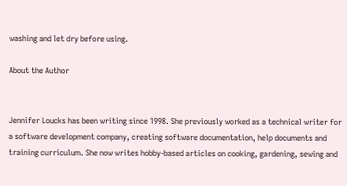washing and let dry before using.

About the Author


Jennifer Loucks has been writing since 1998. She previously worked as a technical writer for a software development company, creating software documentation, help documents and training curriculum. She now writes hobby-based articles on cooking, gardening, sewing and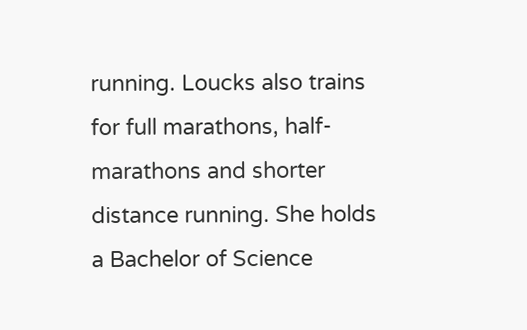running. Loucks also trains for full marathons, half-marathons and shorter distance running. She holds a Bachelor of Science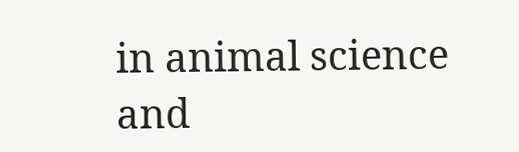in animal science and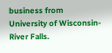business from University of Wisconsin-River Falls.